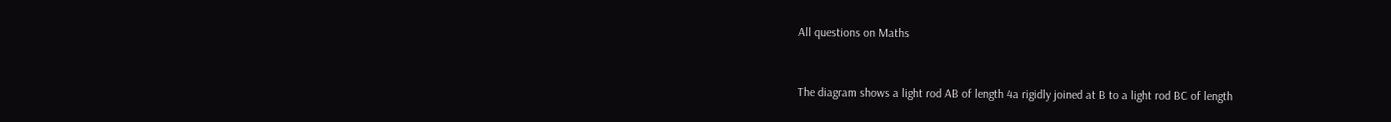All questions on Maths


The diagram shows a light rod AB of length 4a rigidly joined at B to a light rod BC of length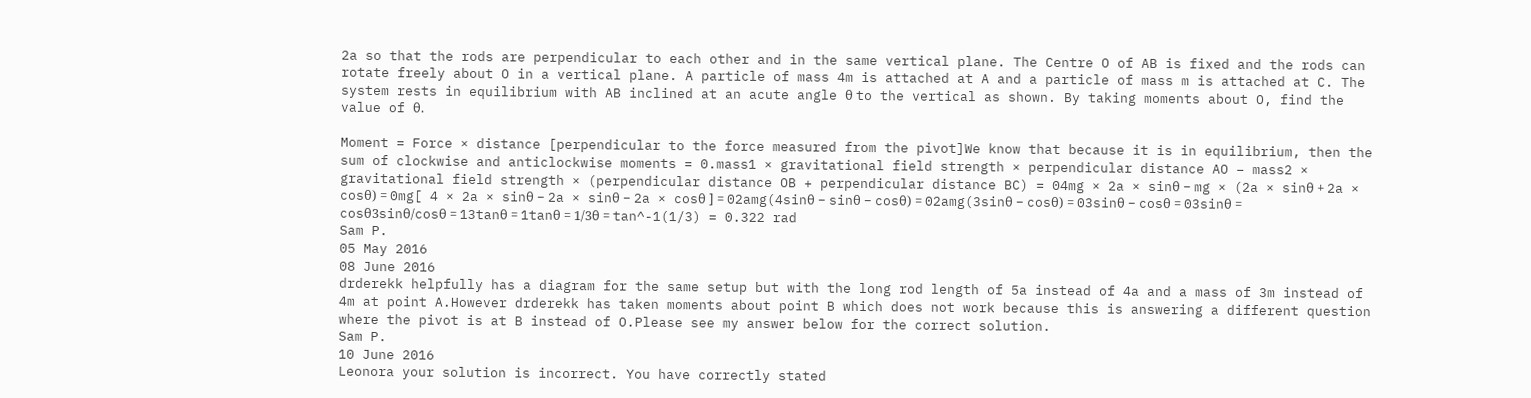2a so that the rods are perpendicular to each other and in the same vertical plane. The Centre O of AB is fixed and the rods can rotate freely about O in a vertical plane. A particle of mass 4m is attached at A and a particle of mass m is attached at C. The system rests in equilibrium with AB inclined at an acute angle θ to the vertical as shown. By taking moments about O, find the value of θ.

Moment = Force × distance [perpendicular to the force measured from the pivot]We know that because it is in equilibrium, then the sum of clockwise and anticlockwise moments = 0.mass1 × gravitational field strength × perpendicular distance AO − mass2 × gravitational field strength × (perpendicular distance OB + perpendicular distance BC) = 04mg × 2a × sinθ − mg × (2a × sinθ + 2a × cosθ) = 0mg[ 4 × 2a × sinθ − 2a × sinθ − 2a × cosθ ] = 02amg(4sinθ − sinθ − cosθ) = 02amg(3sinθ − cosθ) = 03sinθ − cosθ = 03sinθ = cosθ3sinθ/cosθ = 13tanθ = 1tanθ = 1/3θ = tan^-1(1/3) = 0.322 rad
Sam P.
05 May 2016
08 June 2016
drderekk helpfully has a diagram for the same setup but with the long rod length of 5a instead of 4a and a mass of 3m instead of 4m at point A.However drderekk has taken moments about point B which does not work because this is answering a different question where the pivot is at B instead of O.Please see my answer below for the correct solution.
Sam P.
10 June 2016
Leonora your solution is incorrect. You have correctly stated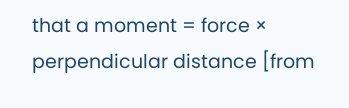that a moment = force × perpendicular distance [from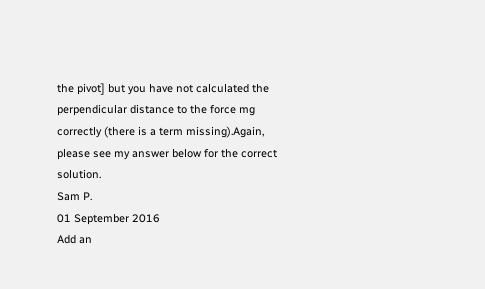the pivot] but you have not calculated the perpendicular distance to the force mg correctly (there is a term missing).Again, please see my answer below for the correct solution.
Sam P.
01 September 2016
Add an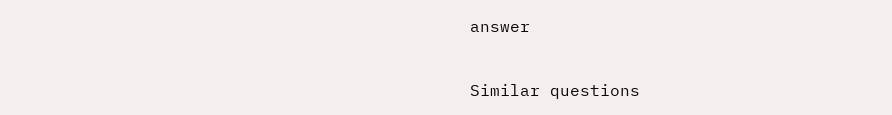answer

Similar questions